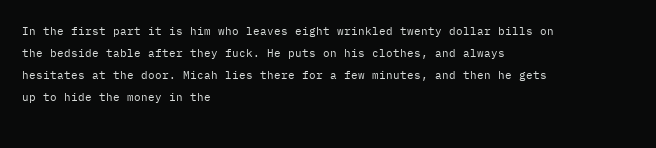In the first part it is him who leaves eight wrinkled twenty dollar bills on the bedside table after they fuck. He puts on his clothes, and always hesitates at the door. Micah lies there for a few minutes, and then he gets up to hide the money in the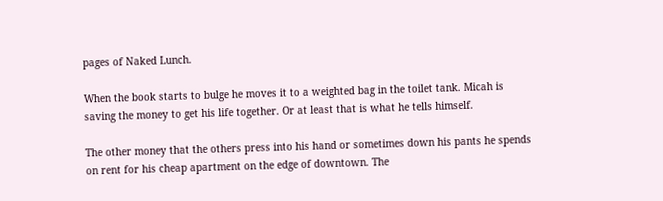pages of Naked Lunch.

When the book starts to bulge he moves it to a weighted bag in the toilet tank. Micah is saving the money to get his life together. Or at least that is what he tells himself.

The other money that the others press into his hand or sometimes down his pants he spends on rent for his cheap apartment on the edge of downtown. The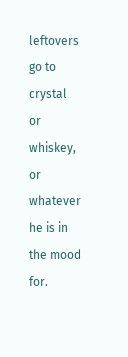leftovers go to crystal or whiskey, or whatever he is in the mood for.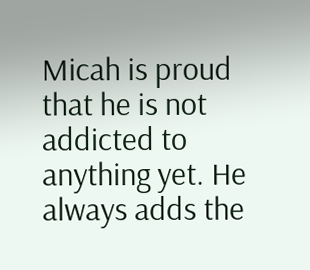Micah is proud that he is not addicted to anything yet. He always adds the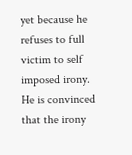yet because he refuses to full victim to self imposed irony. He is convinced that the irony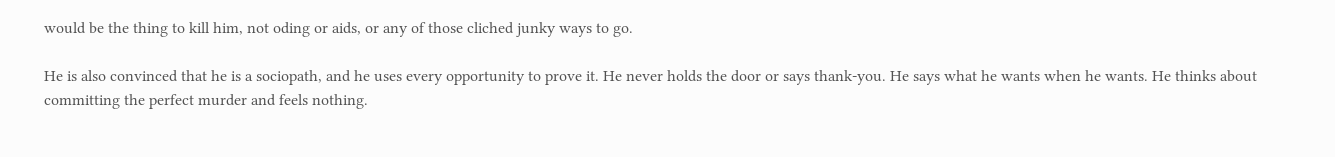would be the thing to kill him, not oding or aids, or any of those cliched junky ways to go.

He is also convinced that he is a sociopath, and he uses every opportunity to prove it. He never holds the door or says thank-you. He says what he wants when he wants. He thinks about committing the perfect murder and feels nothing.